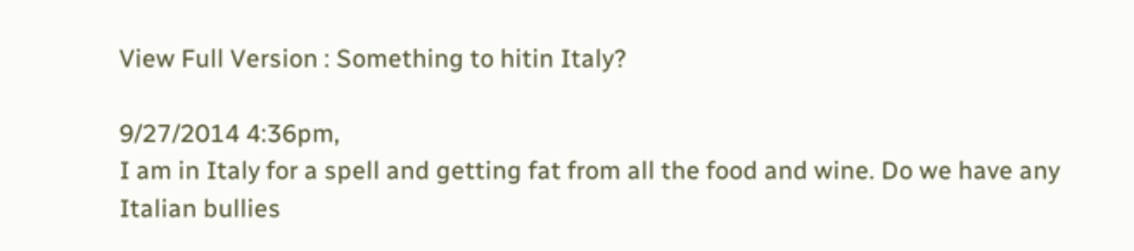View Full Version : Something to hitin Italy?

9/27/2014 4:36pm,
I am in Italy for a spell and getting fat from all the food and wine. Do we have any Italian bullies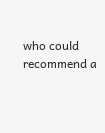who could recommend a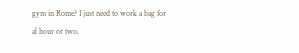gym in Rome? I just need to work a bag for al hour or two.